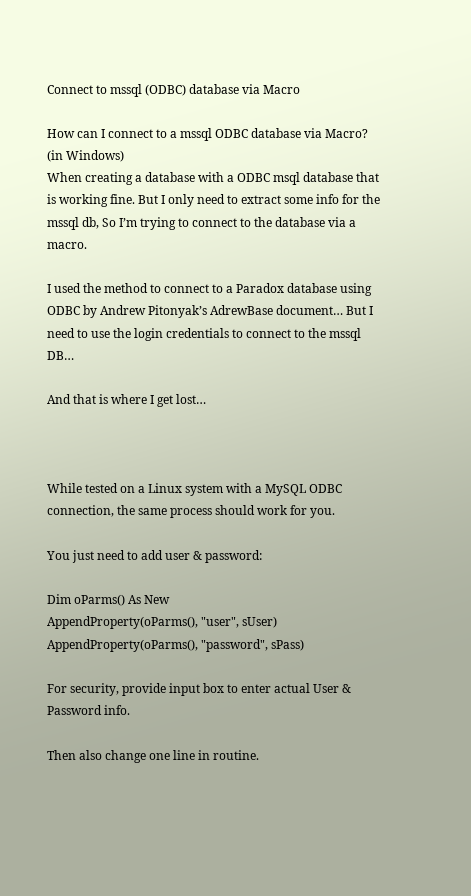Connect to mssql (ODBC) database via Macro

How can I connect to a mssql ODBC database via Macro? (in Windows)
When creating a database with a ODBC msql database that is working fine. But I only need to extract some info for the mssql db, So I’m trying to connect to the database via a macro.

I used the method to connect to a Paradox database using ODBC by Andrew Pitonyak’s AdrewBase document… But I need to use the login credentials to connect to the mssql DB…

And that is where I get lost…



While tested on a Linux system with a MySQL ODBC connection, the same process should work for you.

You just need to add user & password:

Dim oParms() As New
AppendProperty(oParms(), "user", sUser)
AppendProperty(oParms(), "password", sPass)

For security, provide input box to enter actual User & Password info.

Then also change one line in routine.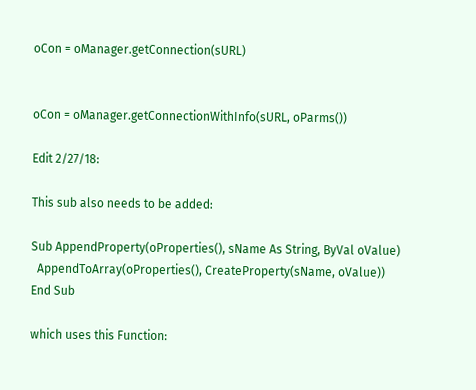oCon = oManager.getConnection(sURL)


oCon = oManager.getConnectionWithInfo(sURL, oParms())

Edit 2/27/18:

This sub also needs to be added:

Sub AppendProperty(oProperties(), sName As String, ByVal oValue)
  AppendToArray(oProperties(), CreateProperty(sName, oValue))
End Sub

which uses this Function: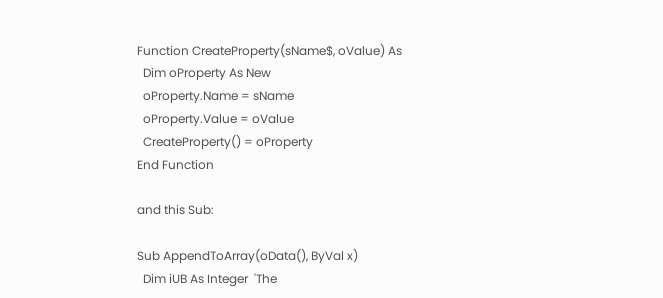Function CreateProperty(sName$, oValue) As
  Dim oProperty As New
  oProperty.Name = sName
  oProperty.Value = oValue
  CreateProperty() = oProperty
End Function

and this Sub:

Sub AppendToArray(oData(), ByVal x)
  Dim iUB As Integer  'The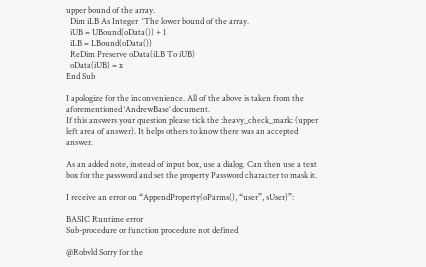upper bound of the array.
  Dim iLB As Integer  'The lower bound of the array.
  iUB = UBound(oData()) + 1
  iLB = LBound(oData())
  ReDim Preserve oData(iLB To iUB)
  oData(iUB) = x
End Sub

I apologize for the inconvenience. All of the above is taken from the aforementioned ‘AndrewBase’ document.
If this answers your question please tick the :heavy_check_mark: (upper left area of answer). It helps others to know there was an accepted answer.

As an added note, instead of input box, use a dialog. Can then use a text box for the password and set the property Password character to mask it.

I receive an error on “AppendProperty(oParms(), “user”, sUser)”:

BASIC Runtime error
Sub-procedure or function procedure not defined

@Robvld Sorry for the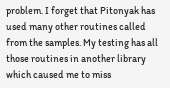problem. I forget that Pitonyak has used many other routines called from the samples. My testing has all those routines in another library which caused me to miss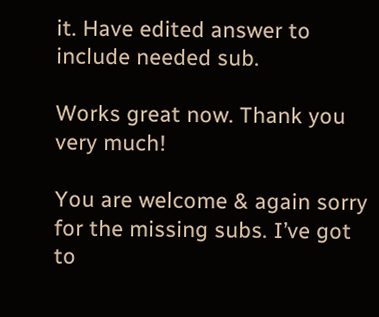it. Have edited answer to include needed sub.

Works great now. Thank you very much!

You are welcome & again sorry for the missing subs. I’ve got to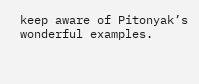keep aware of Pitonyak’s wonderful examples.